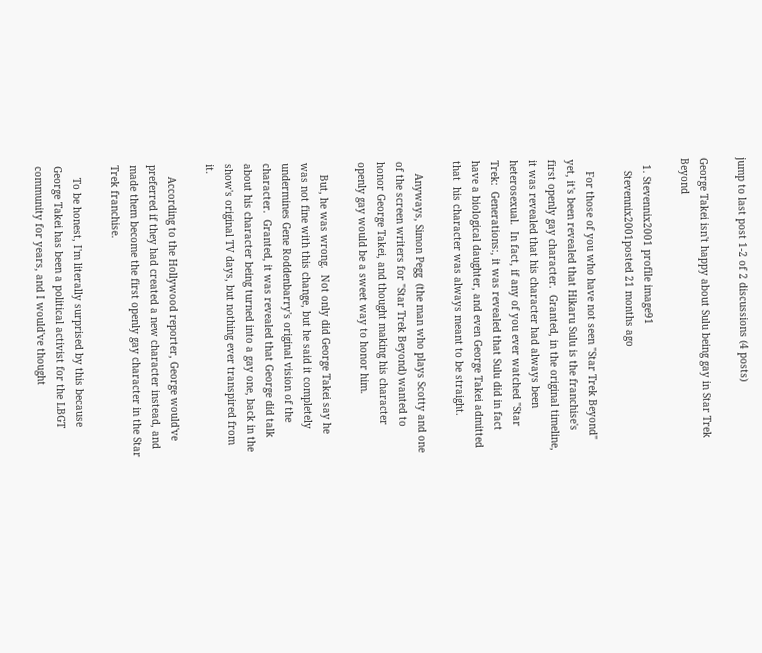jump to last post 1-2 of 2 discussions (4 posts)

George Takei isn't happy about Sulu being gay in Star Trek Beyond

  1. Stevennix2001 profile image91
    Stevennix2001posted 21 months ago

    For those of you who have not seen "Star Trek Beyond" yet, it's been revealed that Hikaru Sulu is the franchise's first openly gay character.  Granted, in the original timeline, it was revealed that his character had always been heterosexual.  In fact, if any of you ever watched "Star Trek:  Generations:, it was revealed that Sulu did in fact have a biological daughter, and even George Takei admitted that  his character was always meant to be straight.

    Anyways, Simon Pegg  (the man who plays Scotty and one of the screen writers for "Star Trek Beyond) wanted to honor George Takei, and thought making his character openly gay would be a sweet way to honor him.

    But, he was wrong.  Not only did George Takei say he was not fine with this change, but he said it completely undermines Gene Roddenbarry's original vision of the character.  Granted, it was revealed that George did talk about his character being turned into a gay one, back in the show's original TV days, but nothing ever transpired from it.

    According to the Hollywood reporter, George would've preferred if they had created a new character instead, and made them become the first openly gay character in the Star Trek franchise.

    To be honest, I'm literally surprised by this because George Takei has been a political activist for the LBGT community for years, and I would've thought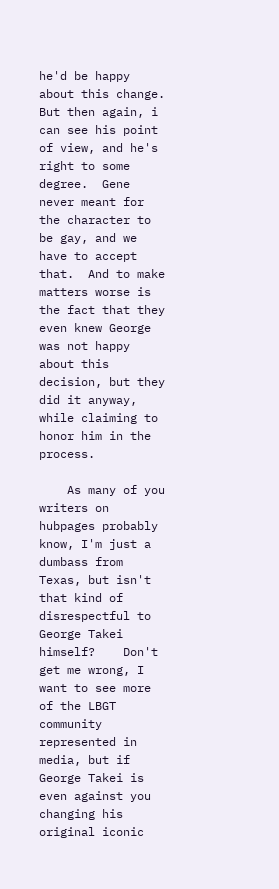he'd be happy about this change.  But then again, i can see his point of view, and he's right to some degree.  Gene never meant for the character to be gay, and we have to accept that.  And to make matters worse is the fact that they even knew George was not happy about this decision, but they did it anyway, while claiming to honor him in the process.

    As many of you writers on hubpages probably know, I'm just a dumbass from Texas, but isn't that kind of disrespectful to George Takei himself?    Don't get me wrong, I want to see more of the LBGT community represented in media, but if George Takei is even against you changing his original iconic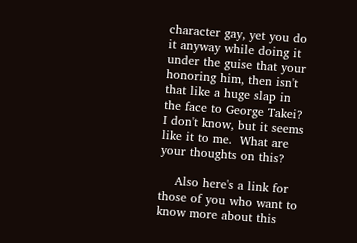character gay, yet you do it anyway while doing it under the guise that your honoring him, then isn't that like a huge slap in the face to George Takei?  I don't know, but it seems like it to me.  What are your thoughts on this?

    Also here's a link for those of you who want to know more about this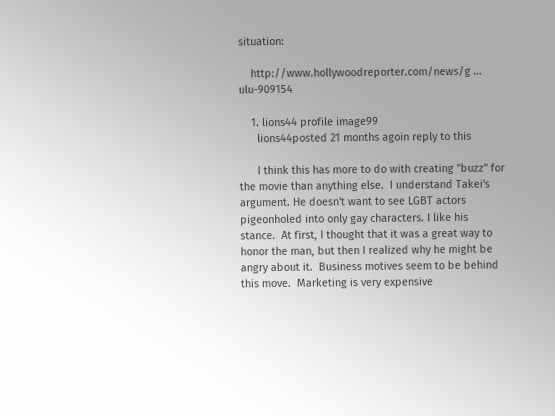situation:

    http://www.hollywoodreporter.com/news/g … ulu-909154

    1. lions44 profile image99
      lions44posted 21 months agoin reply to this

      I think this has more to do with creating "buzz" for the movie than anything else.  I understand Takei's argument. He doesn't want to see LGBT actors pigeonholed into only gay characters. I like his stance.  At first, I thought that it was a great way to honor the man, but then I realized why he might be angry about it.  Business motives seem to be behind this move.  Marketing is very expensive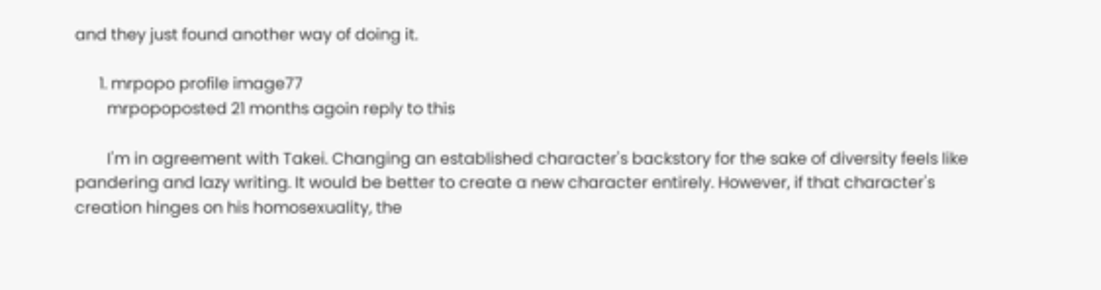and they just found another way of doing it.

      1. mrpopo profile image77
        mrpopoposted 21 months agoin reply to this

        I'm in agreement with Takei. Changing an established character's backstory for the sake of diversity feels like pandering and lazy writing. It would be better to create a new character entirely. However, if that character's creation hinges on his homosexuality, the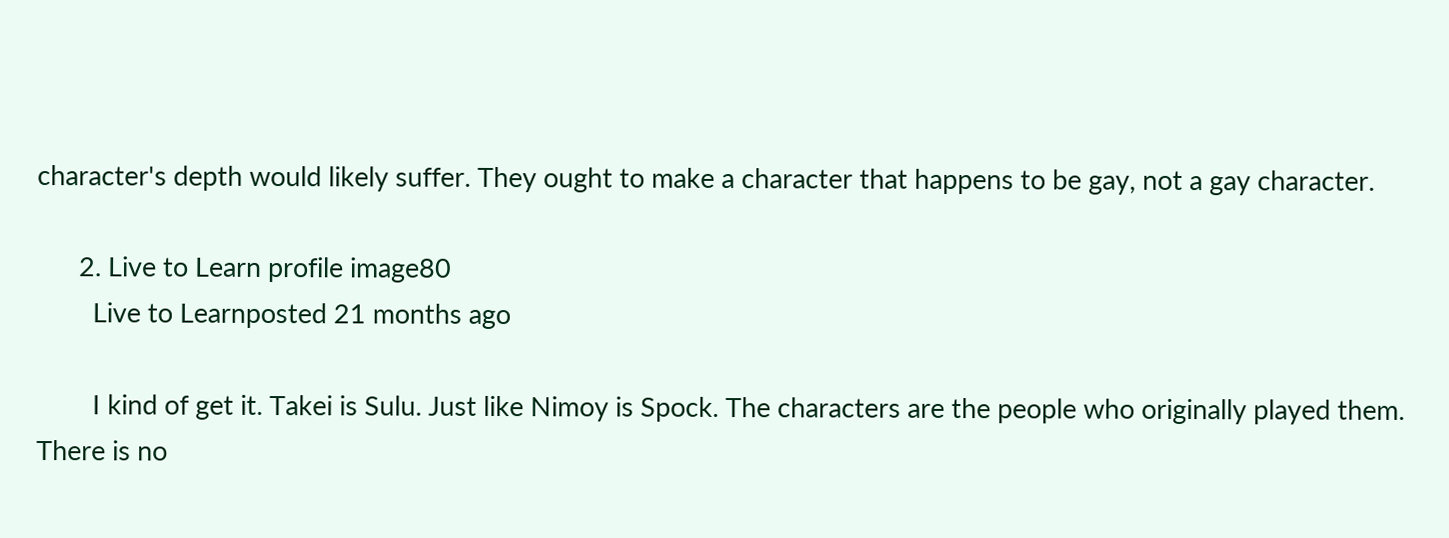character's depth would likely suffer. They ought to make a character that happens to be gay, not a gay character.

      2. Live to Learn profile image80
        Live to Learnposted 21 months ago

        I kind of get it. Takei is Sulu. Just like Nimoy is Spock. The characters are the people who originally played them. There is no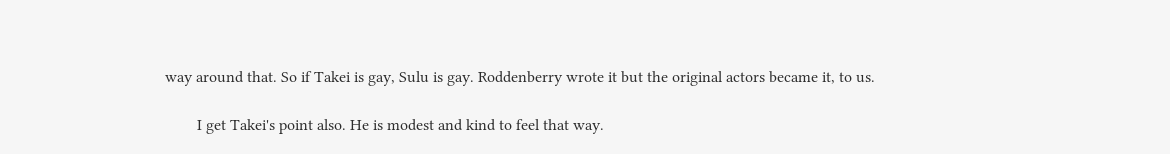way around that. So if Takei is gay, Sulu is gay. Roddenberry wrote it but the original actors became it, to us.

        I get Takei's point also. He is modest and kind to feel that way.